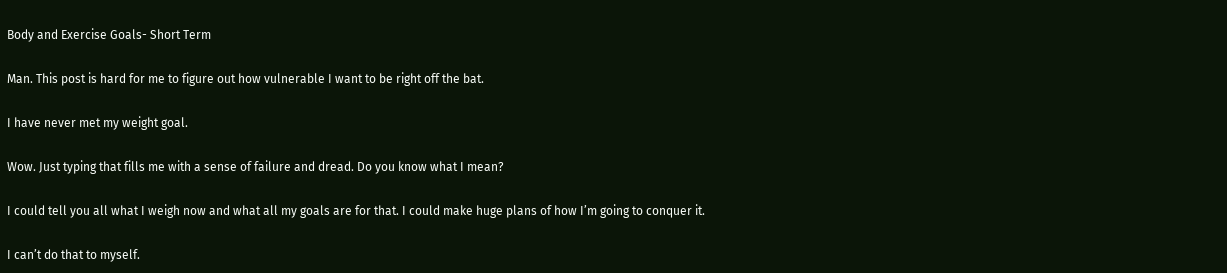Body and Exercise Goals- Short Term

Man. This post is hard for me to figure out how vulnerable I want to be right off the bat.

I have never met my weight goal.

Wow. Just typing that fills me with a sense of failure and dread. Do you know what I mean?

I could tell you all what I weigh now and what all my goals are for that. I could make huge plans of how I’m going to conquer it.

I can’t do that to myself.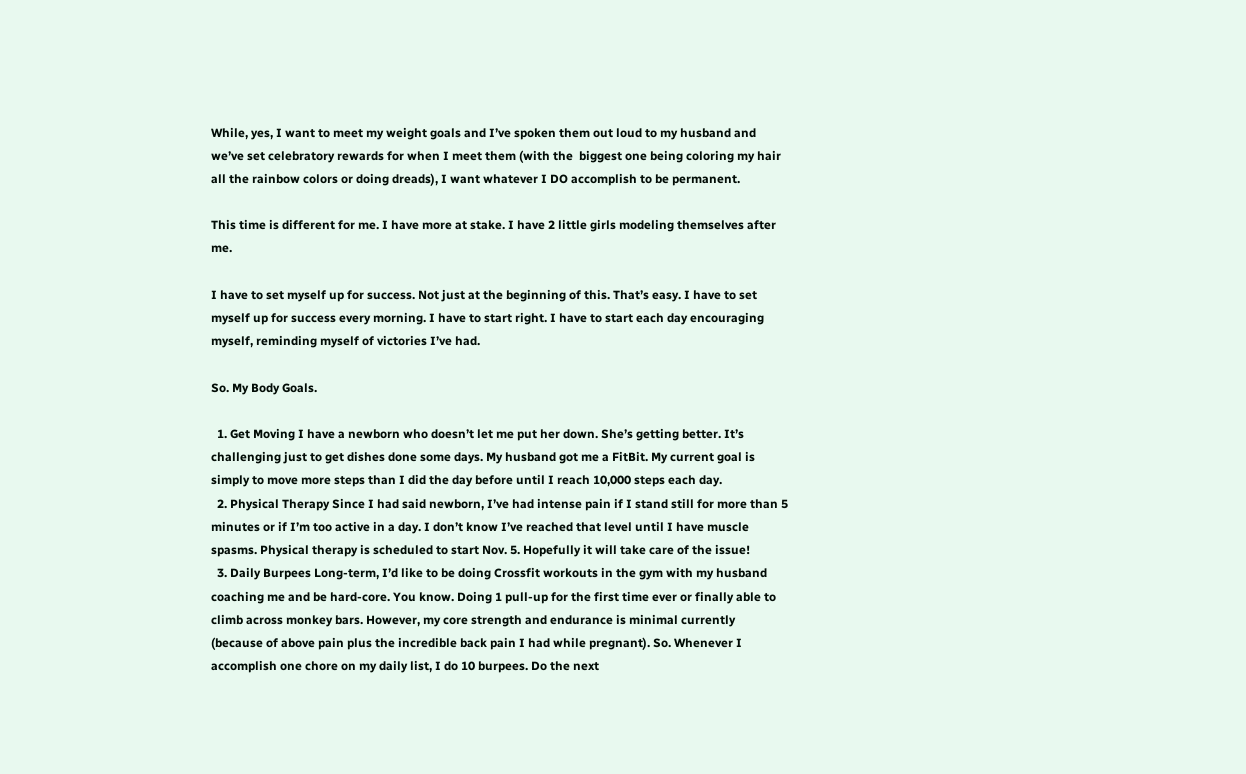While, yes, I want to meet my weight goals and I’ve spoken them out loud to my husband and we’ve set celebratory rewards for when I meet them (with the  biggest one being coloring my hair all the rainbow colors or doing dreads), I want whatever I DO accomplish to be permanent.

This time is different for me. I have more at stake. I have 2 little girls modeling themselves after me.

I have to set myself up for success. Not just at the beginning of this. That’s easy. I have to set myself up for success every morning. I have to start right. I have to start each day encouraging myself, reminding myself of victories I’ve had.

So. My Body Goals.

  1. Get Moving I have a newborn who doesn’t let me put her down. She’s getting better. It’s challenging just to get dishes done some days. My husband got me a FitBit. My current goal is simply to move more steps than I did the day before until I reach 10,000 steps each day.
  2. Physical Therapy Since I had said newborn, I’ve had intense pain if I stand still for more than 5 minutes or if I’m too active in a day. I don’t know I’ve reached that level until I have muscle spasms. Physical therapy is scheduled to start Nov. 5. Hopefully it will take care of the issue!
  3. Daily Burpees Long-term, I’d like to be doing Crossfit workouts in the gym with my husband coaching me and be hard-core. You know. Doing 1 pull-up for the first time ever or finally able to climb across monkey bars. However, my core strength and endurance is minimal currently (because of above pain plus the incredible back pain I had while pregnant). So. Whenever I accomplish one chore on my daily list, I do 10 burpees. Do the next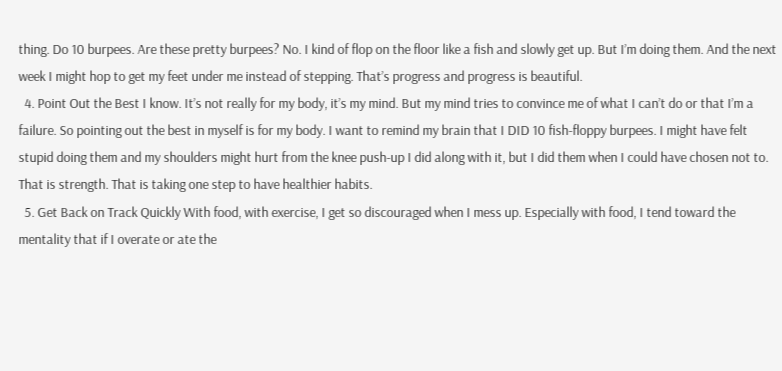thing. Do 10 burpees. Are these pretty burpees? No. I kind of flop on the floor like a fish and slowly get up. But I’m doing them. And the next week I might hop to get my feet under me instead of stepping. That’s progress and progress is beautiful.
  4. Point Out the Best I know. It’s not really for my body, it’s my mind. But my mind tries to convince me of what I can’t do or that I’m a failure. So pointing out the best in myself is for my body. I want to remind my brain that I DID 10 fish-floppy burpees. I might have felt stupid doing them and my shoulders might hurt from the knee push-up I did along with it, but I did them when I could have chosen not to. That is strength. That is taking one step to have healthier habits.
  5. Get Back on Track Quickly With food, with exercise, I get so discouraged when I mess up. Especially with food, I tend toward the mentality that if I overate or ate the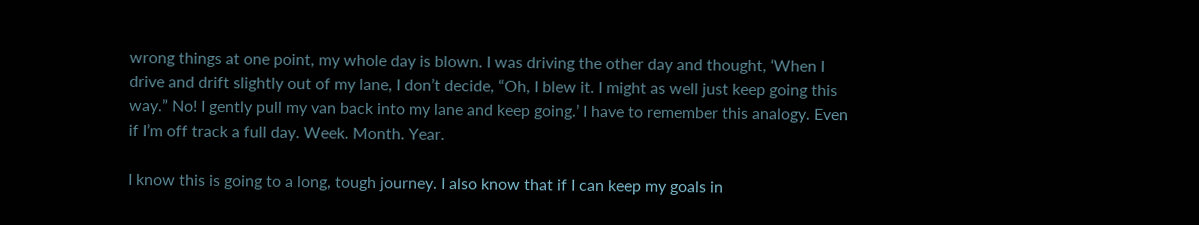wrong things at one point, my whole day is blown. I was driving the other day and thought, ‘When I drive and drift slightly out of my lane, I don’t decide, “Oh, I blew it. I might as well just keep going this way.” No! I gently pull my van back into my lane and keep going.’ I have to remember this analogy. Even if I’m off track a full day. Week. Month. Year.

I know this is going to a long, tough journey. I also know that if I can keep my goals in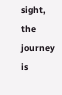sight, the journey is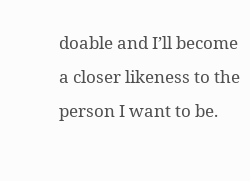doable and I’ll become a closer likeness to the person I want to be.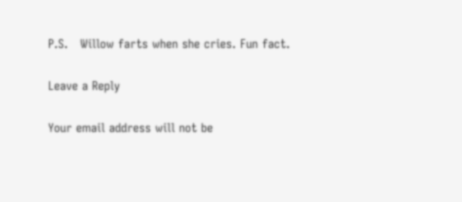P.S.   Willow farts when she cries. Fun fact.

Leave a Reply

Your email address will not be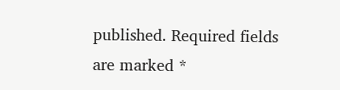published. Required fields are marked *